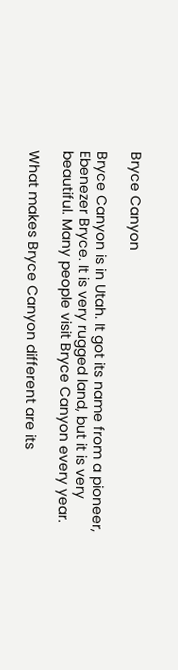Bryce Canyon

Bryce Canyon is in Utah. It got its name from a pioneer, Ebenezer Bryce. It is very rugged land, but it is very beautiful. Many people visit Bryce Canyon every year.

What makes Bryce Canyon different are its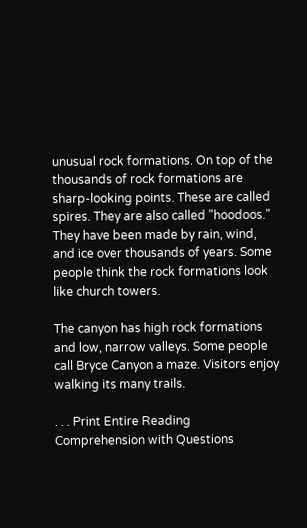unusual rock formations. On top of the thousands of rock formations are sharp-looking points. These are called spires. They are also called "hoodoos." They have been made by rain, wind, and ice over thousands of years. Some people think the rock formations look like church towers.

The canyon has high rock formations and low, narrow valleys. Some people call Bryce Canyon a maze. Visitors enjoy walking its many trails.

. . . Print Entire Reading Comprehension with Questions